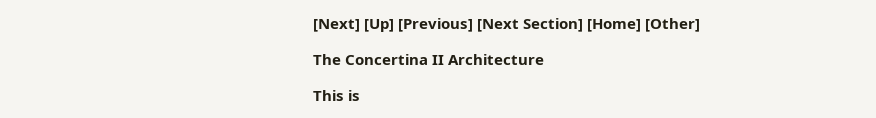[Next] [Up] [Previous] [Next Section] [Home] [Other]

The Concertina II Architecture

This is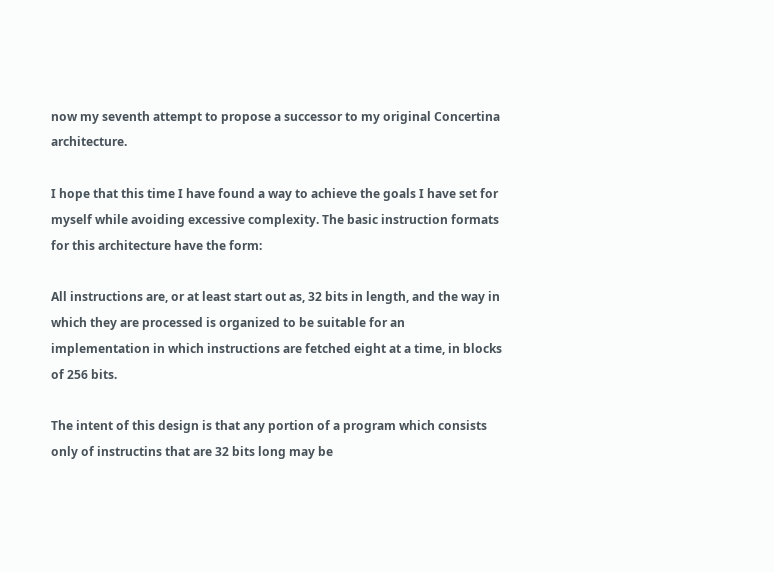now my seventh attempt to propose a successor to my original Concertina architecture.

I hope that this time I have found a way to achieve the goals I have set for myself while avoiding excessive complexity. The basic instruction formats for this architecture have the form:

All instructions are, or at least start out as, 32 bits in length, and the way in which they are processed is organized to be suitable for an implementation in which instructions are fetched eight at a time, in blocks of 256 bits.

The intent of this design is that any portion of a program which consists only of instructins that are 32 bits long may be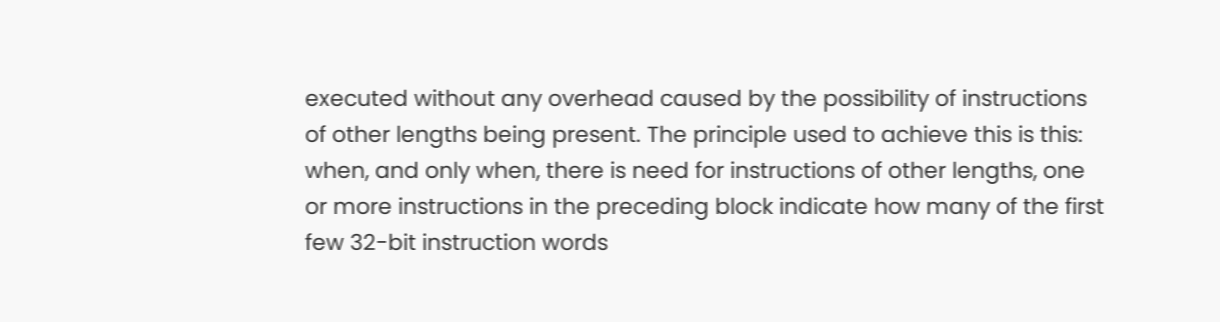executed without any overhead caused by the possibility of instructions of other lengths being present. The principle used to achieve this is this: when, and only when, there is need for instructions of other lengths, one or more instructions in the preceding block indicate how many of the first few 32-bit instruction words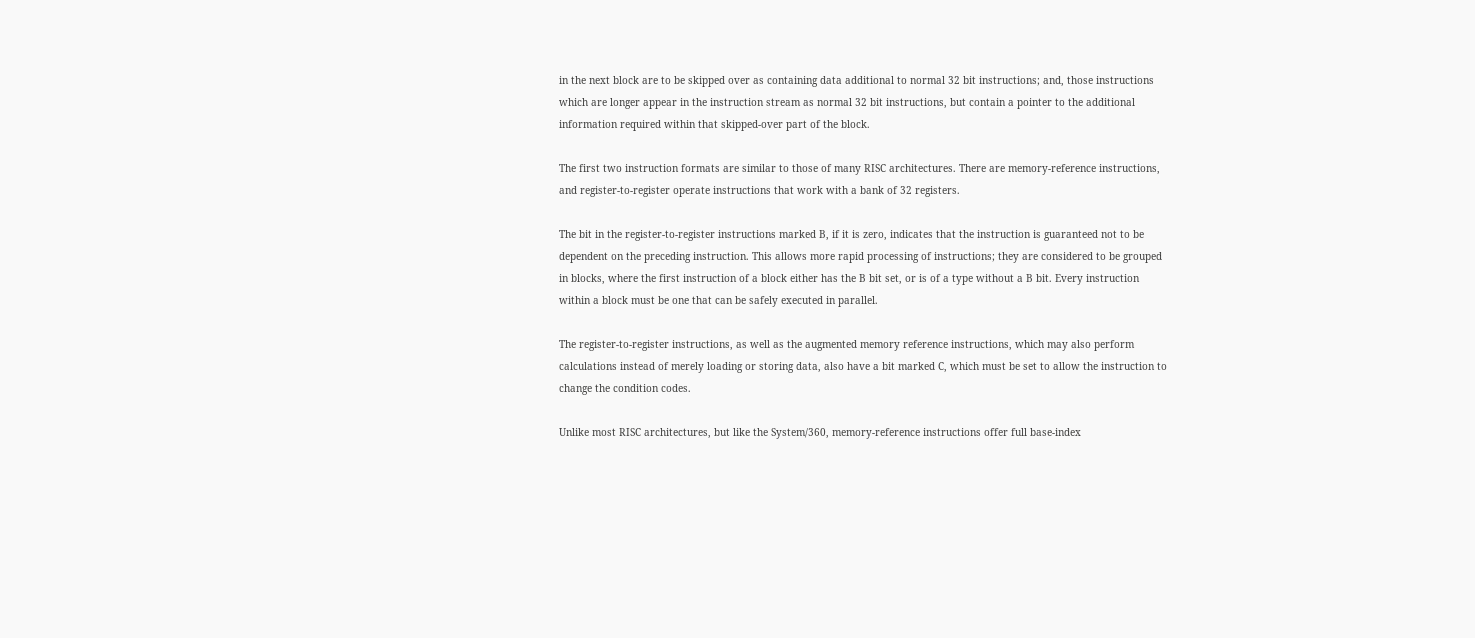in the next block are to be skipped over as containing data additional to normal 32 bit instructions; and, those instructions which are longer appear in the instruction stream as normal 32 bit instructions, but contain a pointer to the additional information required within that skipped-over part of the block.

The first two instruction formats are similar to those of many RISC architectures. There are memory-reference instructions, and register-to-register operate instructions that work with a bank of 32 registers.

The bit in the register-to-register instructions marked B, if it is zero, indicates that the instruction is guaranteed not to be dependent on the preceding instruction. This allows more rapid processing of instructions; they are considered to be grouped in blocks, where the first instruction of a block either has the B bit set, or is of a type without a B bit. Every instruction within a block must be one that can be safely executed in parallel.

The register-to-register instructions, as well as the augmented memory reference instructions, which may also perform calculations instead of merely loading or storing data, also have a bit marked C, which must be set to allow the instruction to change the condition codes.

Unlike most RISC architectures, but like the System/360, memory-reference instructions offer full base-index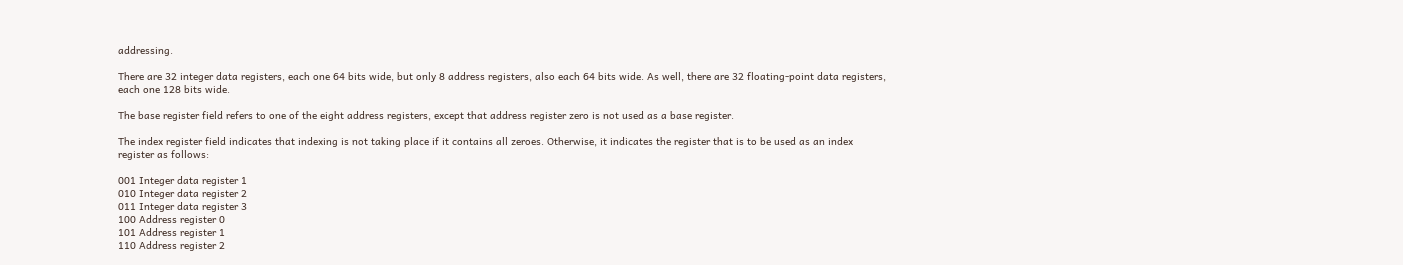addressing.

There are 32 integer data registers, each one 64 bits wide, but only 8 address registers, also each 64 bits wide. As well, there are 32 floating-point data registers, each one 128 bits wide.

The base register field refers to one of the eight address registers, except that address register zero is not used as a base register.

The index register field indicates that indexing is not taking place if it contains all zeroes. Otherwise, it indicates the register that is to be used as an index register as follows:

001 Integer data register 1
010 Integer data register 2
011 Integer data register 3
100 Address register 0
101 Address register 1
110 Address register 2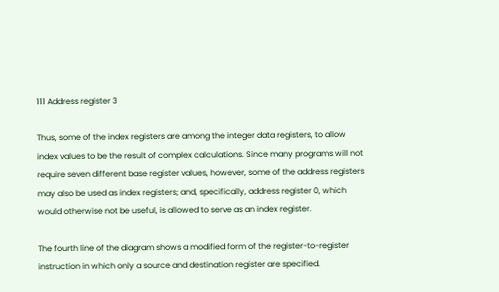111 Address register 3

Thus, some of the index registers are among the integer data registers, to allow index values to be the result of complex calculations. Since many programs will not require seven different base register values, however, some of the address registers may also be used as index registers; and, specifically, address register 0, which would otherwise not be useful, is allowed to serve as an index register.

The fourth line of the diagram shows a modified form of the register-to-register instruction in which only a source and destination register are specified.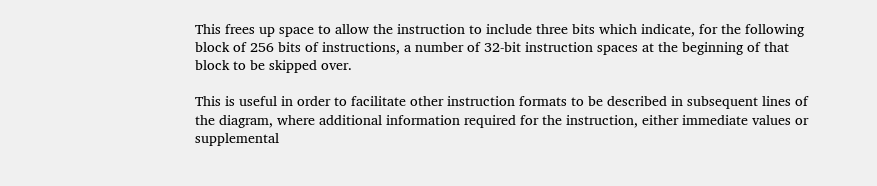This frees up space to allow the instruction to include three bits which indicate, for the following block of 256 bits of instructions, a number of 32-bit instruction spaces at the beginning of that block to be skipped over.

This is useful in order to facilitate other instruction formats to be described in subsequent lines of the diagram, where additional information required for the instruction, either immediate values or supplemental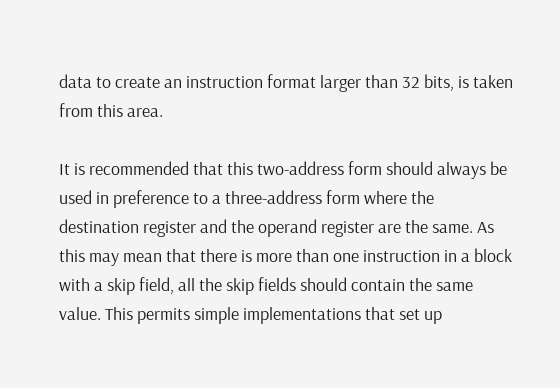data to create an instruction format larger than 32 bits, is taken from this area.

It is recommended that this two-address form should always be used in preference to a three-address form where the destination register and the operand register are the same. As this may mean that there is more than one instruction in a block with a skip field, all the skip fields should contain the same value. This permits simple implementations that set up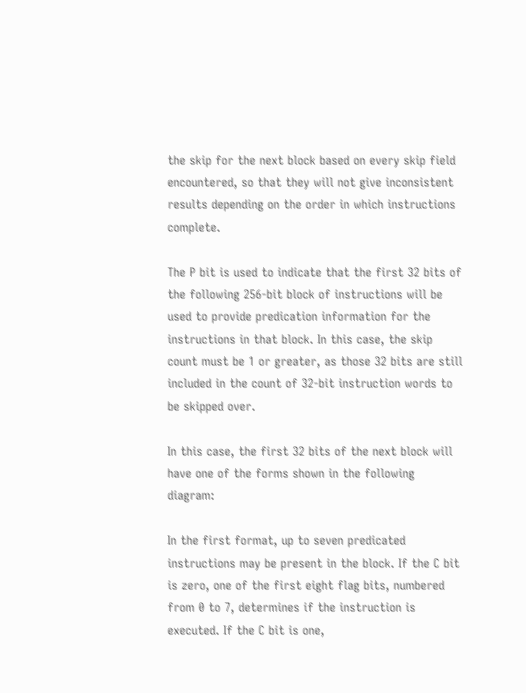the skip for the next block based on every skip field encountered, so that they will not give inconsistent results depending on the order in which instructions complete.

The P bit is used to indicate that the first 32 bits of the following 256-bit block of instructions will be used to provide predication information for the instructions in that block. In this case, the skip count must be 1 or greater, as those 32 bits are still included in the count of 32-bit instruction words to be skipped over.

In this case, the first 32 bits of the next block will have one of the forms shown in the following diagram:

In the first format, up to seven predicated instructions may be present in the block. If the C bit is zero, one of the first eight flag bits, numbered from 0 to 7, determines if the instruction is executed. If the C bit is one,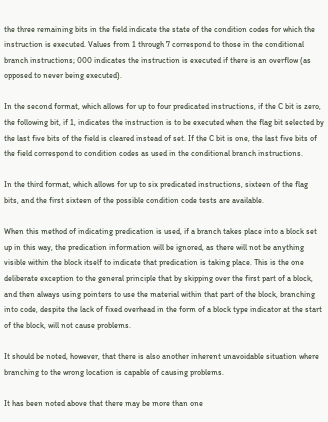the three remaining bits in the field indicate the state of the condition codes for which the instruction is executed. Values from 1 through 7 correspond to those in the conditional branch instructions; 000 indicates the instruction is executed if there is an overflow (as opposed to never being executed).

In the second format, which allows for up to four predicated instructions, if the C bit is zero, the following bit, if 1, indicates the instruction is to be executed when the flag bit selected by the last five bits of the field is cleared instead of set. If the C bit is one, the last five bits of the field correspond to condition codes as used in the conditional branch instructions.

In the third format, which allows for up to six predicated instructions, sixteen of the flag bits, and the first sixteen of the possible condition code tests are available.

When this method of indicating predication is used, if a branch takes place into a block set up in this way, the predication information will be ignored, as there will not be anything visible within the block itself to indicate that predication is taking place. This is the one deliberate exception to the general principle that by skipping over the first part of a block, and then always using pointers to use the material within that part of the block, branching into code, despite the lack of fixed overhead in the form of a block type indicator at the start of the block, will not cause problems.

It should be noted, however, that there is also another inherent unavoidable situation where branching to the wrong location is capable of causing problems.

It has been noted above that there may be more than one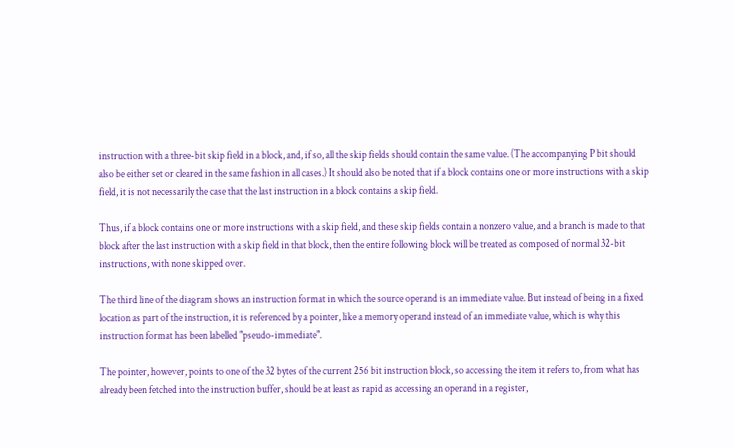instruction with a three-bit skip field in a block, and, if so, all the skip fields should contain the same value. (The accompanying P bit should also be either set or cleared in the same fashion in all cases.) It should also be noted that if a block contains one or more instructions with a skip field, it is not necessarily the case that the last instruction in a block contains a skip field.

Thus, if a block contains one or more instructions with a skip field, and these skip fields contain a nonzero value, and a branch is made to that block after the last instruction with a skip field in that block, then the entire following block will be treated as composed of normal 32-bit instructions, with none skipped over.

The third line of the diagram shows an instruction format in which the source operand is an immediate value. But instead of being in a fixed location as part of the instruction, it is referenced by a pointer, like a memory operand instead of an immediate value, which is why this instruction format has been labelled "pseudo-immediate".

The pointer, however, points to one of the 32 bytes of the current 256 bit instruction block, so accessing the item it refers to, from what has already been fetched into the instruction buffer, should be at least as rapid as accessing an operand in a register,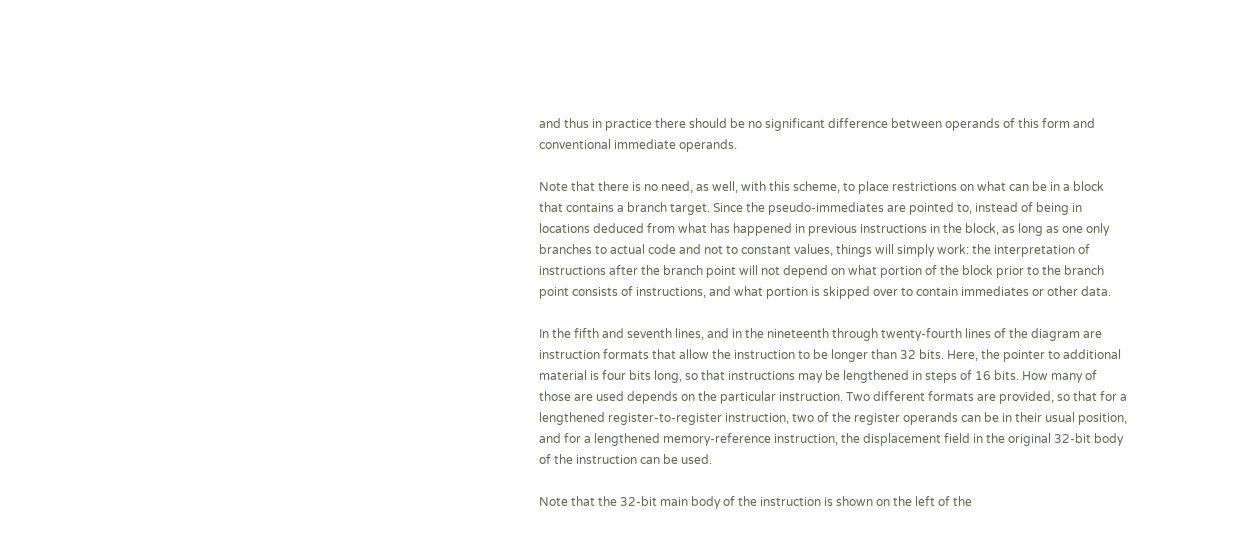and thus in practice there should be no significant difference between operands of this form and conventional immediate operands.

Note that there is no need, as well, with this scheme, to place restrictions on what can be in a block that contains a branch target. Since the pseudo-immediates are pointed to, instead of being in locations deduced from what has happened in previous instructions in the block, as long as one only branches to actual code and not to constant values, things will simply work: the interpretation of instructions after the branch point will not depend on what portion of the block prior to the branch point consists of instructions, and what portion is skipped over to contain immediates or other data.

In the fifth and seventh lines, and in the nineteenth through twenty-fourth lines of the diagram are instruction formats that allow the instruction to be longer than 32 bits. Here, the pointer to additional material is four bits long, so that instructions may be lengthened in steps of 16 bits. How many of those are used depends on the particular instruction. Two different formats are provided, so that for a lengthened register-to-register instruction, two of the register operands can be in their usual position, and for a lengthened memory-reference instruction, the displacement field in the original 32-bit body of the instruction can be used.

Note that the 32-bit main body of the instruction is shown on the left of the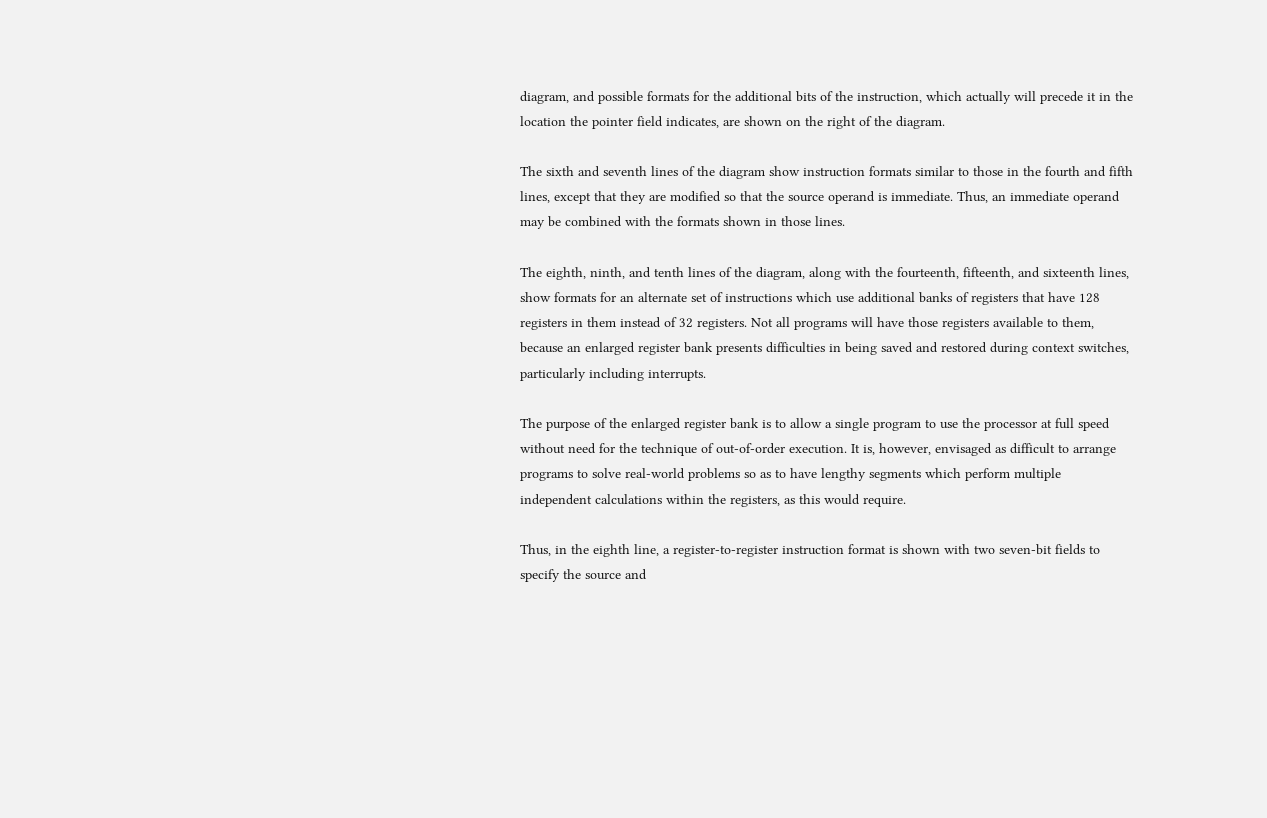diagram, and possible formats for the additional bits of the instruction, which actually will precede it in the location the pointer field indicates, are shown on the right of the diagram.

The sixth and seventh lines of the diagram show instruction formats similar to those in the fourth and fifth lines, except that they are modified so that the source operand is immediate. Thus, an immediate operand may be combined with the formats shown in those lines.

The eighth, ninth, and tenth lines of the diagram, along with the fourteenth, fifteenth, and sixteenth lines, show formats for an alternate set of instructions which use additional banks of registers that have 128 registers in them instead of 32 registers. Not all programs will have those registers available to them, because an enlarged register bank presents difficulties in being saved and restored during context switches, particularly including interrupts.

The purpose of the enlarged register bank is to allow a single program to use the processor at full speed without need for the technique of out-of-order execution. It is, however, envisaged as difficult to arrange programs to solve real-world problems so as to have lengthy segments which perform multiple independent calculations within the registers, as this would require.

Thus, in the eighth line, a register-to-register instruction format is shown with two seven-bit fields to specify the source and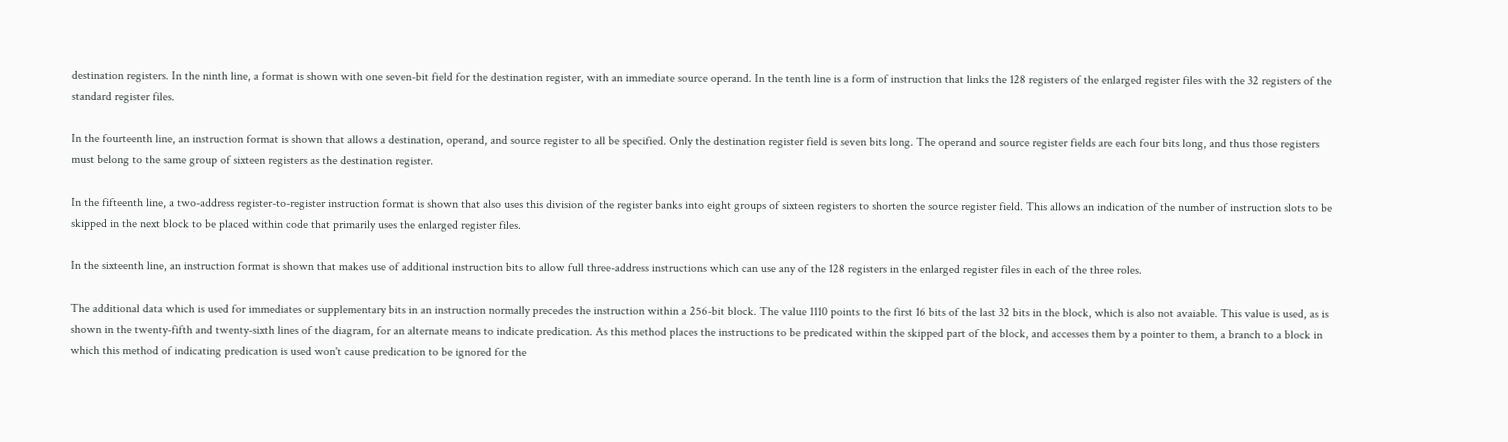destination registers. In the ninth line, a format is shown with one seven-bit field for the destination register, with an immediate source operand. In the tenth line is a form of instruction that links the 128 registers of the enlarged register files with the 32 registers of the standard register files.

In the fourteenth line, an instruction format is shown that allows a destination, operand, and source register to all be specified. Only the destination register field is seven bits long. The operand and source register fields are each four bits long, and thus those registers must belong to the same group of sixteen registers as the destination register.

In the fifteenth line, a two-address register-to-register instruction format is shown that also uses this division of the register banks into eight groups of sixteen registers to shorten the source register field. This allows an indication of the number of instruction slots to be skipped in the next block to be placed within code that primarily uses the enlarged register files.

In the sixteenth line, an instruction format is shown that makes use of additional instruction bits to allow full three-address instructions which can use any of the 128 registers in the enlarged register files in each of the three roles.

The additional data which is used for immediates or supplementary bits in an instruction normally precedes the instruction within a 256-bit block. The value 1110 points to the first 16 bits of the last 32 bits in the block, which is also not avaiable. This value is used, as is shown in the twenty-fifth and twenty-sixth lines of the diagram, for an alternate means to indicate predication. As this method places the instructions to be predicated within the skipped part of the block, and accesses them by a pointer to them, a branch to a block in which this method of indicating predication is used won't cause predication to be ignored for the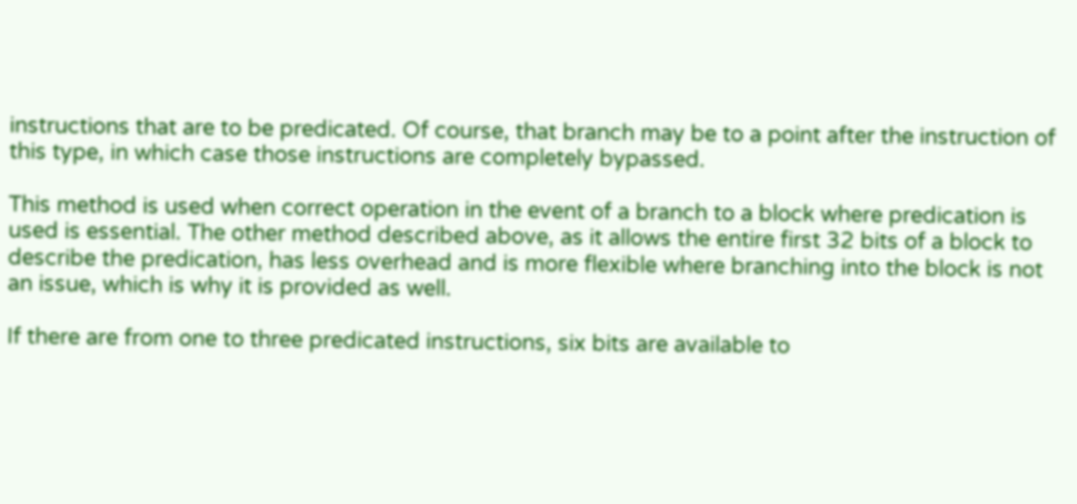instructions that are to be predicated. Of course, that branch may be to a point after the instruction of this type, in which case those instructions are completely bypassed.

This method is used when correct operation in the event of a branch to a block where predication is used is essential. The other method described above, as it allows the entire first 32 bits of a block to describe the predication, has less overhead and is more flexible where branching into the block is not an issue, which is why it is provided as well.

If there are from one to three predicated instructions, six bits are available to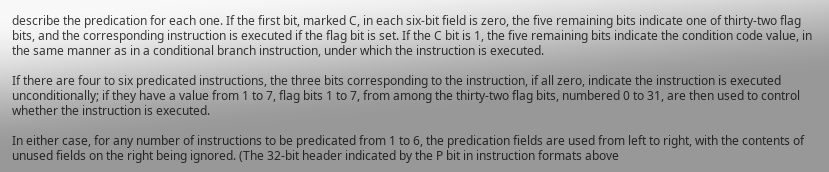describe the predication for each one. If the first bit, marked C, in each six-bit field is zero, the five remaining bits indicate one of thirty-two flag bits, and the corresponding instruction is executed if the flag bit is set. If the C bit is 1, the five remaining bits indicate the condition code value, in the same manner as in a conditional branch instruction, under which the instruction is executed.

If there are four to six predicated instructions, the three bits corresponding to the instruction, if all zero, indicate the instruction is executed unconditionally; if they have a value from 1 to 7, flag bits 1 to 7, from among the thirty-two flag bits, numbered 0 to 31, are then used to control whether the instruction is executed.

In either case, for any number of instructions to be predicated from 1 to 6, the predication fields are used from left to right, with the contents of unused fields on the right being ignored. (The 32-bit header indicated by the P bit in instruction formats above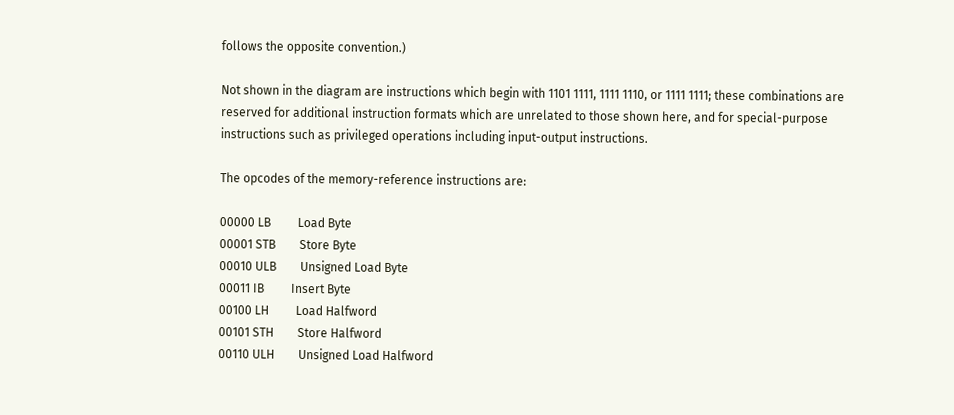follows the opposite convention.)

Not shown in the diagram are instructions which begin with 1101 1111, 1111 1110, or 1111 1111; these combinations are reserved for additional instruction formats which are unrelated to those shown here, and for special-purpose instructions such as privileged operations including input-output instructions.

The opcodes of the memory-reference instructions are:

00000 LB         Load Byte
00001 STB        Store Byte
00010 ULB        Unsigned Load Byte
00011 IB         Insert Byte
00100 LH         Load Halfword
00101 STH        Store Halfword
00110 ULH        Unsigned Load Halfword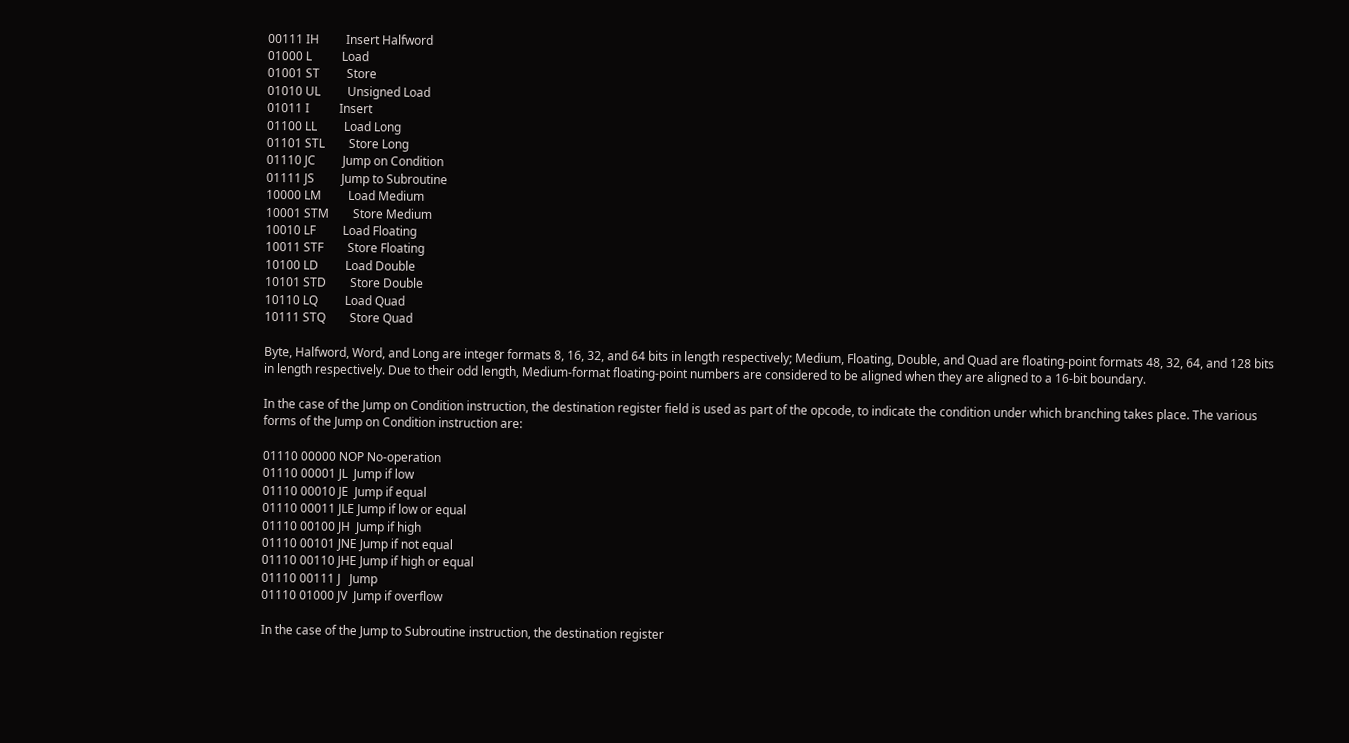00111 IH         Insert Halfword
01000 L          Load
01001 ST         Store
01010 UL         Unsigned Load
01011 I          Insert
01100 LL         Load Long
01101 STL        Store Long
01110 JC         Jump on Condition
01111 JS         Jump to Subroutine
10000 LM         Load Medium
10001 STM        Store Medium
10010 LF         Load Floating
10011 STF        Store Floating
10100 LD         Load Double
10101 STD        Store Double
10110 LQ         Load Quad
10111 STQ        Store Quad

Byte, Halfword, Word, and Long are integer formats 8, 16, 32, and 64 bits in length respectively; Medium, Floating, Double, and Quad are floating-point formats 48, 32, 64, and 128 bits in length respectively. Due to their odd length, Medium-format floating-point numbers are considered to be aligned when they are aligned to a 16-bit boundary.

In the case of the Jump on Condition instruction, the destination register field is used as part of the opcode, to indicate the condition under which branching takes place. The various forms of the Jump on Condition instruction are:

01110 00000 NOP No-operation
01110 00001 JL  Jump if low
01110 00010 JE  Jump if equal
01110 00011 JLE Jump if low or equal
01110 00100 JH  Jump if high
01110 00101 JNE Jump if not equal
01110 00110 JHE Jump if high or equal
01110 00111 J   Jump
01110 01000 JV  Jump if overflow

In the case of the Jump to Subroutine instruction, the destination register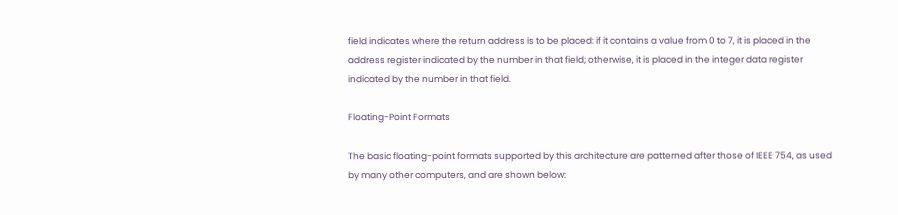field indicates where the return address is to be placed: if it contains a value from 0 to 7, it is placed in the address register indicated by the number in that field; otherwise, it is placed in the integer data register indicated by the number in that field.

Floating-Point Formats

The basic floating-point formats supported by this architecture are patterned after those of IEEE 754, as used by many other computers, and are shown below: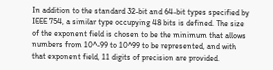In addition to the standard 32-bit and 64-bit types specified by IEEE 754, a similar type occupying 48 bits is defined. The size of the exponent field is chosen to be the minimum that allows numbers from 10^-99 to 10^99 to be represented, and with that exponent field, 11 digits of precision are provided.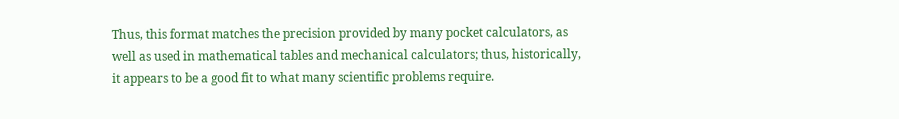Thus, this format matches the precision provided by many pocket calculators, as well as used in mathematical tables and mechanical calculators; thus, historically, it appears to be a good fit to what many scientific problems require.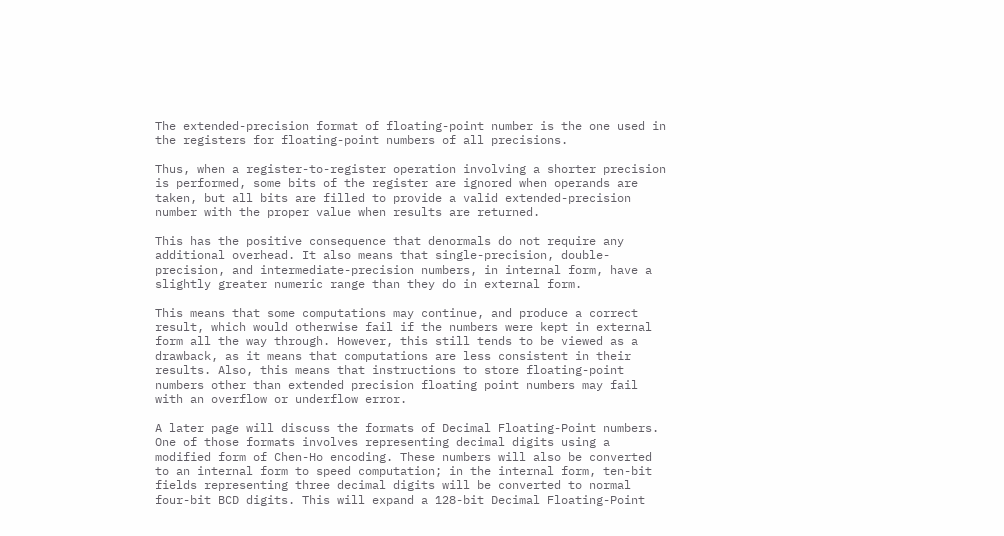The extended-precision format of floating-point number is the one used in the registers for floating-point numbers of all precisions.

Thus, when a register-to-register operation involving a shorter precision is performed, some bits of the register are ignored when operands are taken, but all bits are filled to provide a valid extended-precision number with the proper value when results are returned.

This has the positive consequence that denormals do not require any additional overhead. It also means that single-precision, double-precision, and intermediate-precision numbers, in internal form, have a slightly greater numeric range than they do in external form.

This means that some computations may continue, and produce a correct result, which would otherwise fail if the numbers were kept in external form all the way through. However, this still tends to be viewed as a drawback, as it means that computations are less consistent in their results. Also, this means that instructions to store floating-point numbers other than extended precision floating point numbers may fail with an overflow or underflow error.

A later page will discuss the formats of Decimal Floating-Point numbers. One of those formats involves representing decimal digits using a modified form of Chen-Ho encoding. These numbers will also be converted to an internal form to speed computation; in the internal form, ten-bit fields representing three decimal digits will be converted to normal four-bit BCD digits. This will expand a 128-bit Decimal Floating-Point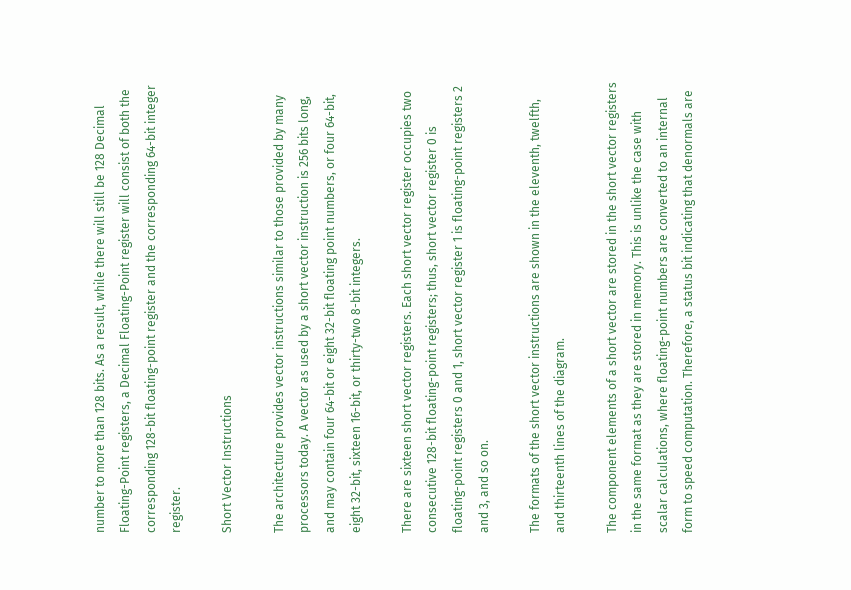number to more than 128 bits. As a result, while there will still be 128 Decimal Floating-Point registers, a Decimal Floating-Point register will consist of both the corresponding 128-bit floating-point register and the corresponding 64-bit integer register.

Short Vector Instructions

The architecture provides vector instructions similar to those provided by many processors today. A vector as used by a short vector instruction is 256 bits long, and may contain four 64-bit or eight 32-bit floating point numbers, or four 64-bit, eight 32-bit, sixteen 16-bit, or thirty-two 8-bit integers.

There are sixteen short vector registers. Each short vector register occupies two consecutive 128-bit floating-point registers; thus, short vector register 0 is floating-point registers 0 and 1, short vector register 1 is floating-point registers 2 and 3, and so on.

The formats of the short vector instructions are shown in the eleventh, twelfth, and thirteenth lines of the diagram.

The component elements of a short vector are stored in the short vector registers in the same format as they are stored in memory. This is unlike the case with scalar calculations, where floating-point numbers are converted to an internal form to speed computation. Therefore, a status bit indicating that denormals are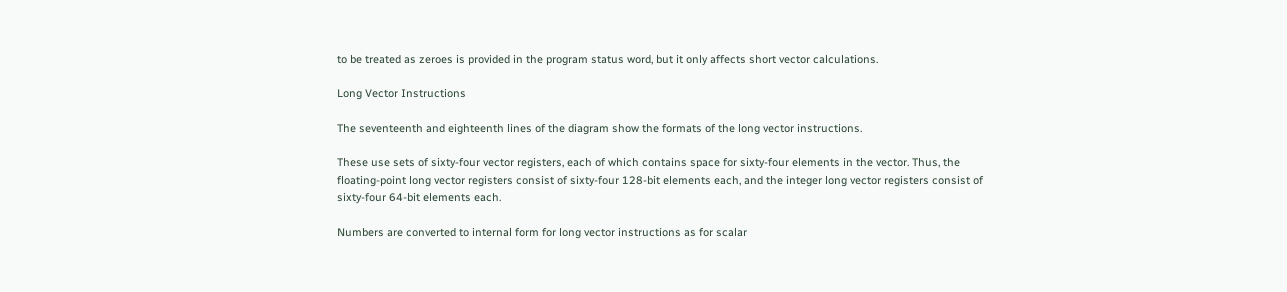to be treated as zeroes is provided in the program status word, but it only affects short vector calculations.

Long Vector Instructions

The seventeenth and eighteenth lines of the diagram show the formats of the long vector instructions.

These use sets of sixty-four vector registers, each of which contains space for sixty-four elements in the vector. Thus, the floating-point long vector registers consist of sixty-four 128-bit elements each, and the integer long vector registers consist of sixty-four 64-bit elements each.

Numbers are converted to internal form for long vector instructions as for scalar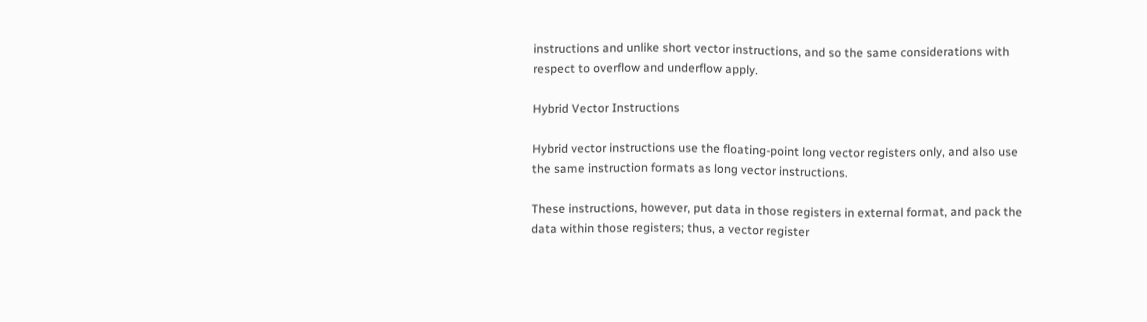instructions and unlike short vector instructions, and so the same considerations with respect to overflow and underflow apply.

Hybrid Vector Instructions

Hybrid vector instructions use the floating-point long vector registers only, and also use the same instruction formats as long vector instructions.

These instructions, however, put data in those registers in external format, and pack the data within those registers; thus, a vector register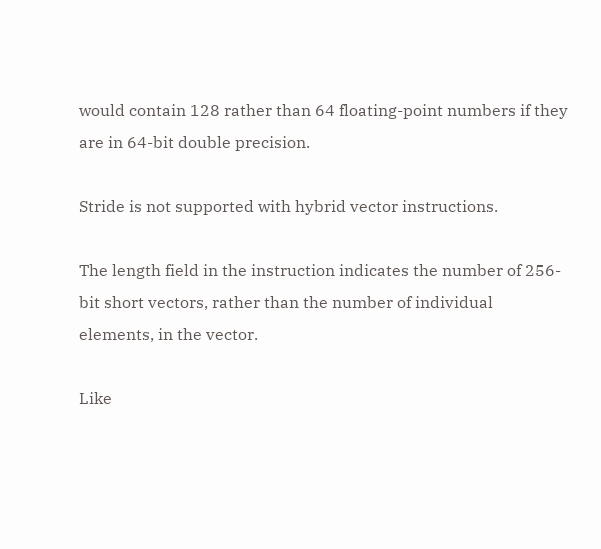would contain 128 rather than 64 floating-point numbers if they are in 64-bit double precision.

Stride is not supported with hybrid vector instructions.

The length field in the instruction indicates the number of 256-bit short vectors, rather than the number of individual elements, in the vector.

Like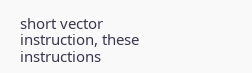short vector instruction, these instructions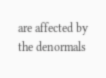are affected by the denormals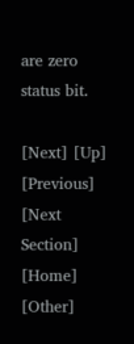are zero status bit.

[Next] [Up] [Previous] [Next Section] [Home] [Other]